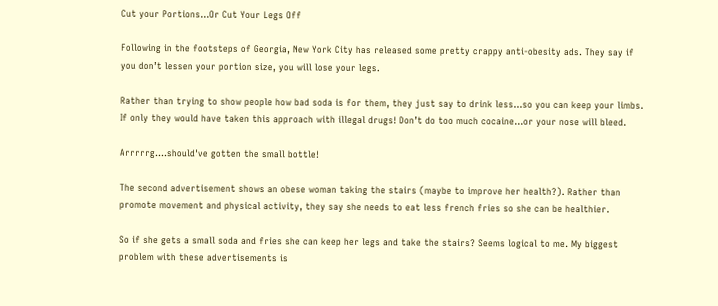Cut your Portions…Or Cut Your Legs Off

Following in the footsteps of Georgia, New York City has released some pretty crappy anti-obesity ads. They say if you don’t lessen your portion size, you will lose your legs.

Rather than trying to show people how bad soda is for them, they just say to drink less…so you can keep your limbs. If only they would have taken this approach with illegal drugs! Don’t do too much cocaine…or your nose will bleed.

Arrrrrg....should've gotten the small bottle!

The second advertisement shows an obese woman taking the stairs (maybe to improve her health?). Rather than promote movement and physical activity, they say she needs to eat less french fries so she can be healthier.

So if she gets a small soda and fries she can keep her legs and take the stairs? Seems logical to me. My biggest problem with these advertisements is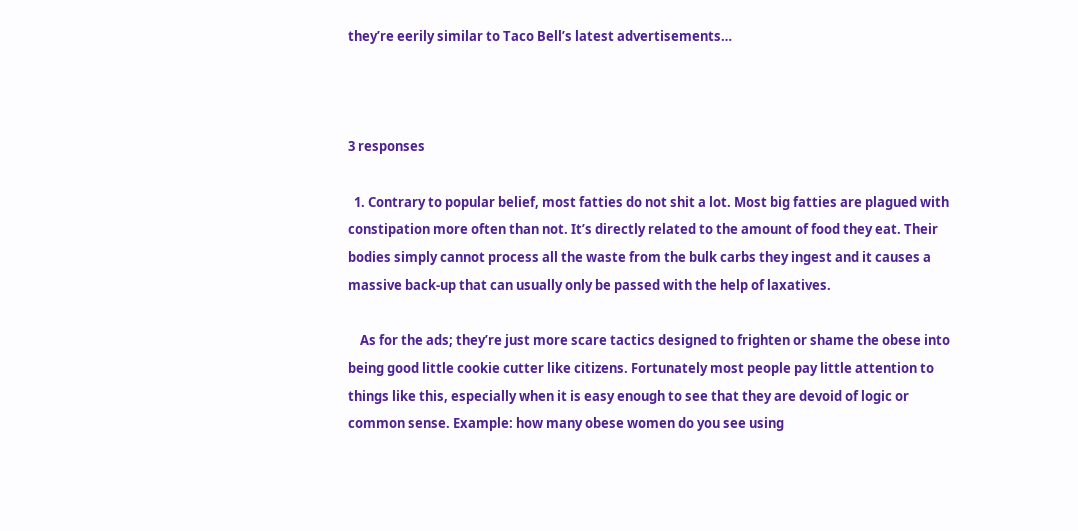they’re eerily similar to Taco Bell’s latest advertisements…



3 responses

  1. Contrary to popular belief, most fatties do not shit a lot. Most big fatties are plagued with constipation more often than not. It’s directly related to the amount of food they eat. Their bodies simply cannot process all the waste from the bulk carbs they ingest and it causes a massive back-up that can usually only be passed with the help of laxatives.

    As for the ads; they’re just more scare tactics designed to frighten or shame the obese into being good little cookie cutter like citizens. Fortunately most people pay little attention to things like this, especially when it is easy enough to see that they are devoid of logic or common sense. Example: how many obese women do you see using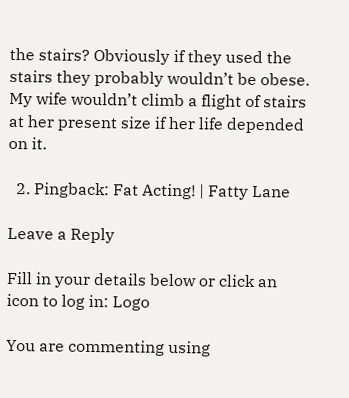the stairs? Obviously if they used the stairs they probably wouldn’t be obese. My wife wouldn’t climb a flight of stairs at her present size if her life depended on it.

  2. Pingback: Fat Acting! | Fatty Lane

Leave a Reply

Fill in your details below or click an icon to log in: Logo

You are commenting using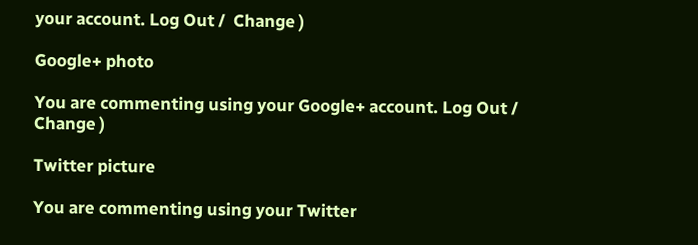your account. Log Out /  Change )

Google+ photo

You are commenting using your Google+ account. Log Out /  Change )

Twitter picture

You are commenting using your Twitter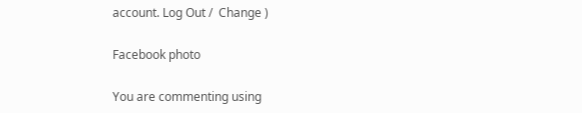account. Log Out /  Change )

Facebook photo

You are commenting using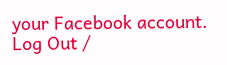your Facebook account. Log Out /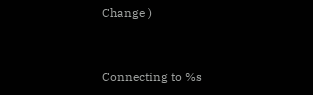Change )


Connecting to %s